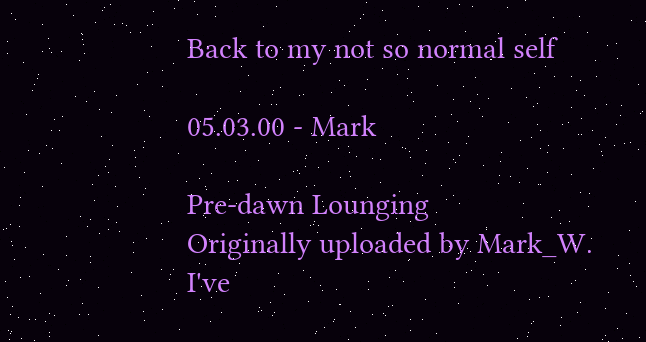Back to my not so normal self

05.03.00 - Mark

Pre-dawn Lounging
Originally uploaded by Mark_W.
I've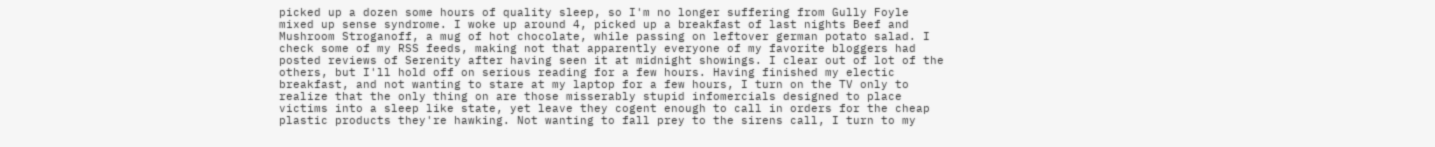picked up a dozen some hours of quality sleep, so I'm no longer suffering from Gully Foyle mixed up sense syndrome. I woke up around 4, picked up a breakfast of last nights Beef and Mushroom Stroganoff, a mug of hot chocolate, while passing on leftover german potato salad. I check some of my RSS feeds, making not that apparently everyone of my favorite bloggers had posted reviews of Serenity after having seen it at midnight showings. I clear out of lot of the others, but I'll hold off on serious reading for a few hours. Having finished my electic breakfast, and not wanting to stare at my laptop for a few hours, I turn on the TV only to realize that the only thing on are those misserably stupid infomercials designed to place victims into a sleep like state, yet leave they cogent enough to call in orders for the cheap plastic products they're hawking. Not wanting to fall prey to the sirens call, I turn to my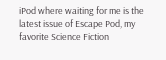iPod where waiting for me is the latest issue of Escape Pod, my favorite Science Fiction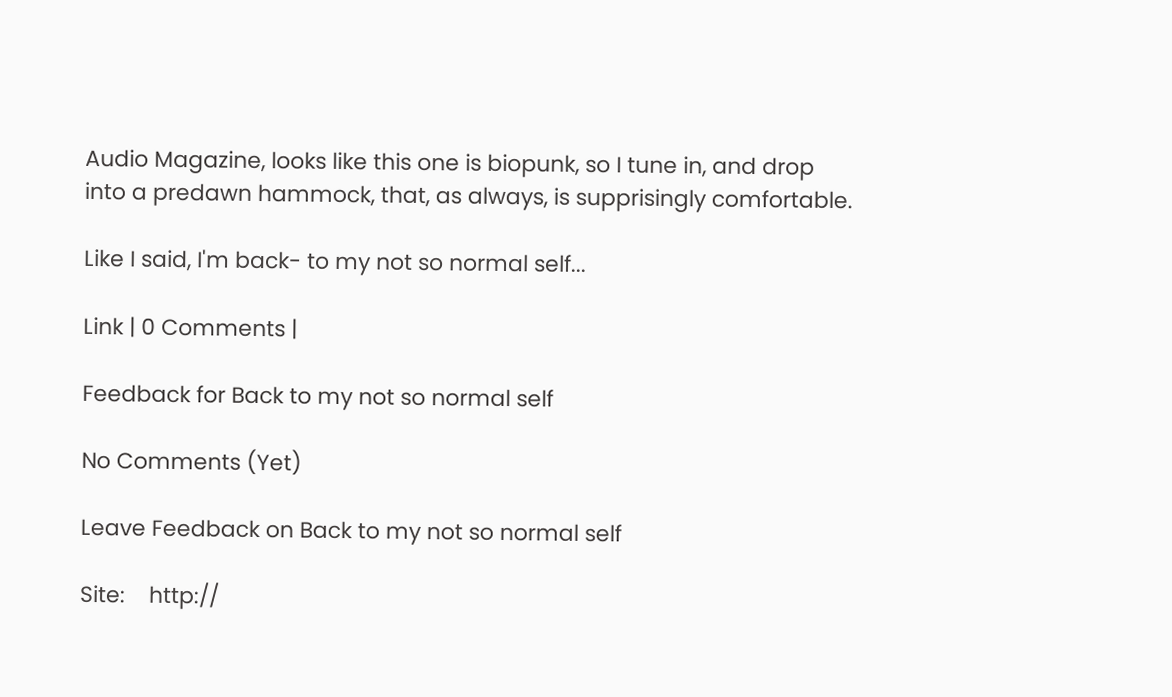Audio Magazine, looks like this one is biopunk, so I tune in, and drop into a predawn hammock, that, as always, is supprisingly comfortable.

Like I said, I'm back- to my not so normal self...

Link | 0 Comments |

Feedback for Back to my not so normal self

No Comments (Yet)

Leave Feedback on Back to my not so normal self

Site:    http://